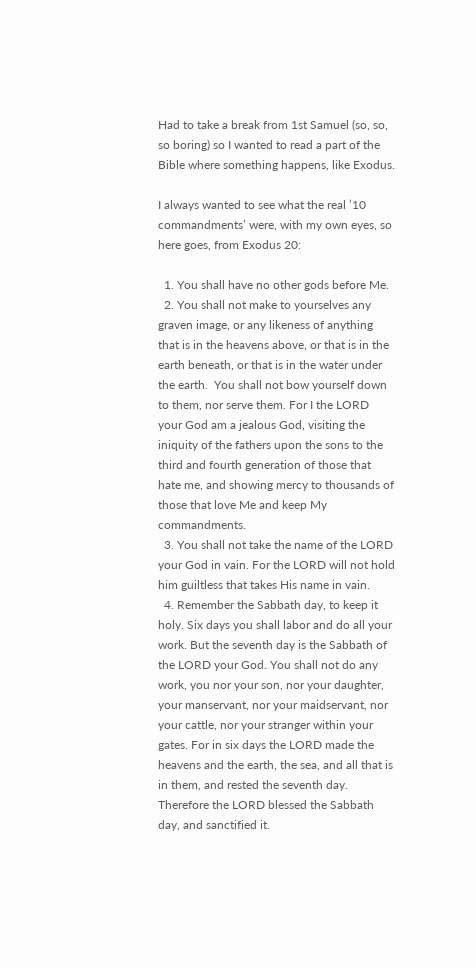Had to take a break from 1st Samuel (so, so, so boring) so I wanted to read a part of the Bible where something happens, like Exodus.

I always wanted to see what the real ’10 commandments’ were, with my own eyes, so here goes, from Exodus 20:

  1. You shall have no other gods before Me.
  2. You shall not make to yourselves any graven image, or any likeness of anything that is in the heavens above, or that is in the earth beneath, or that is in the water under the earth.  You shall not bow yourself down to them, nor serve them. For I the LORD your God am a jealous God, visiting the iniquity of the fathers upon the sons to the third and fourth generation of those that hate me, and showing mercy to thousands of those that love Me and keep My commandments.
  3. You shall not take the name of the LORD your God in vain. For the LORD will not hold him guiltless that takes His name in vain.
  4. Remember the Sabbath day, to keep it holy. Six days you shall labor and do all your work. But the seventh day is the Sabbath of the LORD your God. You shall not do any work, you nor your son, nor your daughter, your manservant, nor your maidservant, nor your cattle, nor your stranger within your gates. For in six days the LORD made the heavens and the earth, the sea, and all that is in them, and rested the seventh day. Therefore the LORD blessed the Sabbath day, and sanctified it.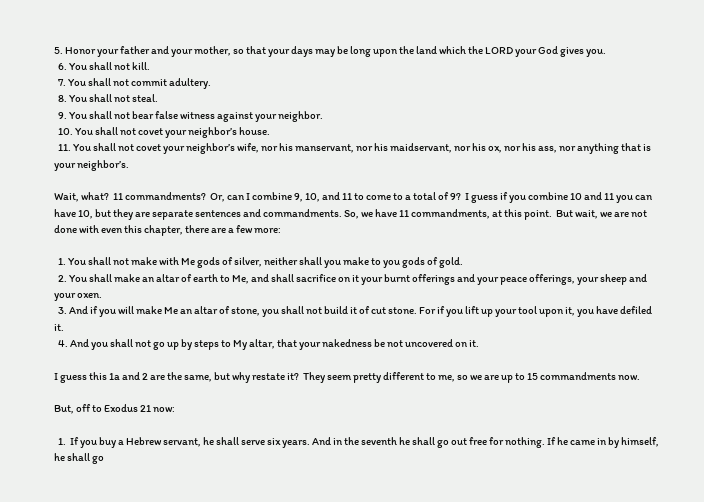5. Honor your father and your mother, so that your days may be long upon the land which the LORD your God gives you.
  6. You shall not kill.
  7. You shall not commit adultery.
  8. You shall not steal.
  9. You shall not bear false witness against your neighbor.
  10. You shall not covet your neighbor’s house.
  11. You shall not covet your neighbor’s wife, nor his manservant, nor his maidservant, nor his ox, nor his ass, nor anything that is your neighbor’s.

Wait, what?  11 commandments?  Or, can I combine 9, 10, and 11 to come to a total of 9?  I guess if you combine 10 and 11 you can have 10, but they are separate sentences and commandments. So, we have 11 commandments, at this point.  But wait, we are not done with even this chapter, there are a few more:

  1. You shall not make with Me gods of silver, neither shall you make to you gods of gold.
  2. You shall make an altar of earth to Me, and shall sacrifice on it your burnt offerings and your peace offerings, your sheep and your oxen.
  3. And if you will make Me an altar of stone, you shall not build it of cut stone. For if you lift up your tool upon it, you have defiled it.
  4. And you shall not go up by steps to My altar, that your nakedness be not uncovered on it.

I guess this 1a and 2 are the same, but why restate it?  They seem pretty different to me, so we are up to 15 commandments now.

But, off to Exodus 21 now:

  1.  If you buy a Hebrew servant, he shall serve six years. And in the seventh he shall go out free for nothing. If he came in by himself, he shall go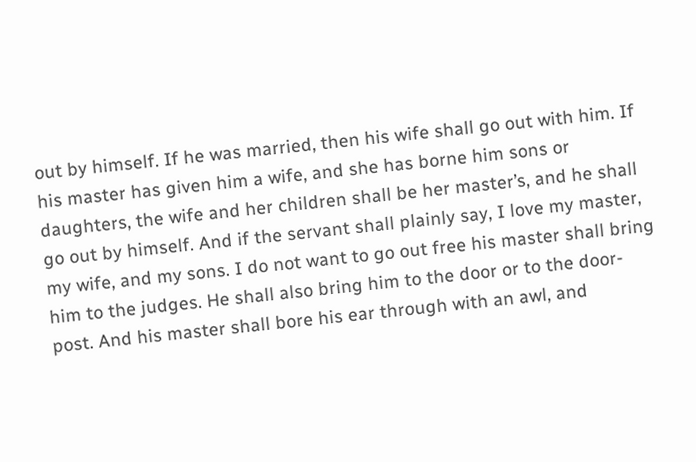out by himself. If he was married, then his wife shall go out with him. If his master has given him a wife, and she has borne him sons or daughters, the wife and her children shall be her master’s, and he shall go out by himself. And if the servant shall plainly say, I love my master, my wife, and my sons. I do not want to go out free his master shall bring him to the judges. He shall also bring him to the door or to the door-post. And his master shall bore his ear through with an awl, and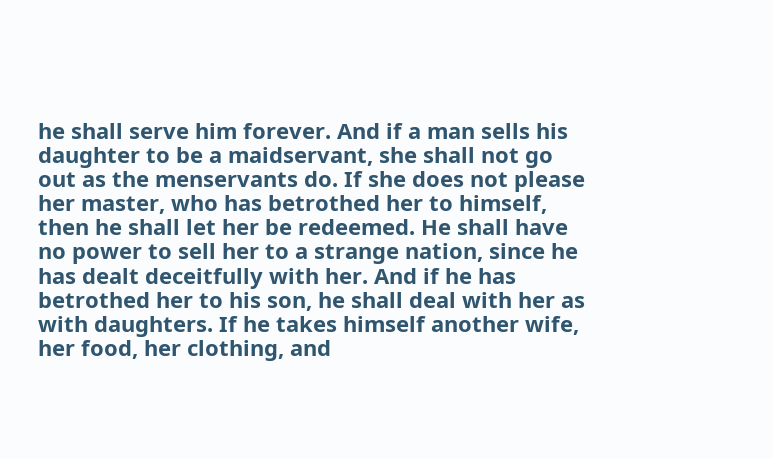he shall serve him forever. And if a man sells his daughter to be a maidservant, she shall not go out as the menservants do. If she does not please her master, who has betrothed her to himself, then he shall let her be redeemed. He shall have no power to sell her to a strange nation, since he has dealt deceitfully with her. And if he has betrothed her to his son, he shall deal with her as with daughters. If he takes himself another wife, her food, her clothing, and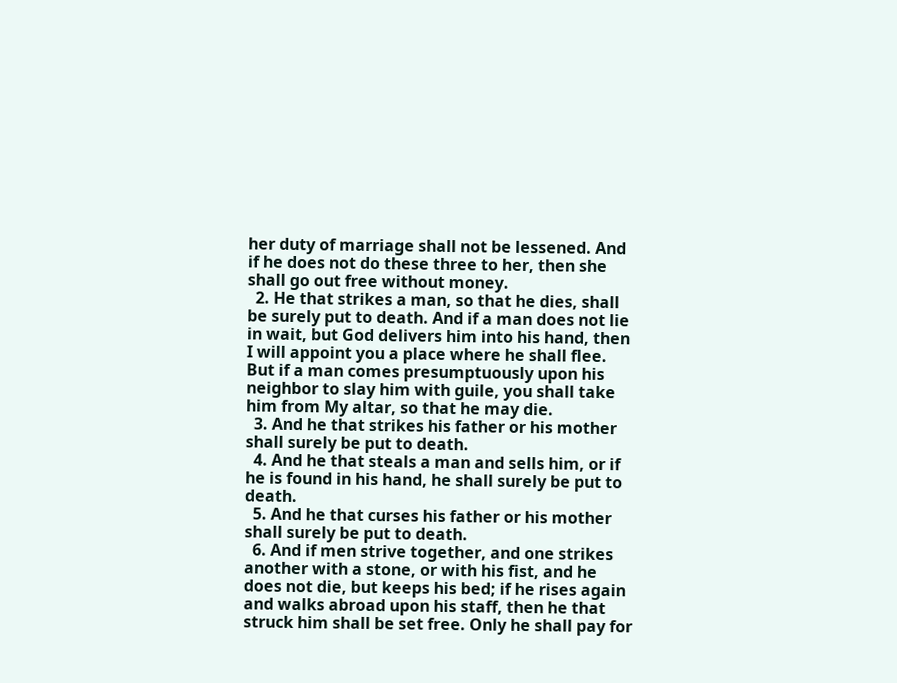her duty of marriage shall not be lessened. And if he does not do these three to her, then she shall go out free without money.
  2. He that strikes a man, so that he dies, shall be surely put to death. And if a man does not lie in wait, but God delivers him into his hand, then I will appoint you a place where he shall flee. But if a man comes presumptuously upon his neighbor to slay him with guile, you shall take him from My altar, so that he may die.
  3. And he that strikes his father or his mother shall surely be put to death.
  4. And he that steals a man and sells him, or if he is found in his hand, he shall surely be put to death.
  5. And he that curses his father or his mother shall surely be put to death.
  6. And if men strive together, and one strikes another with a stone, or with his fist, and he does not die, but keeps his bed; if he rises again and walks abroad upon his staff, then he that struck him shall be set free. Only he shall pay for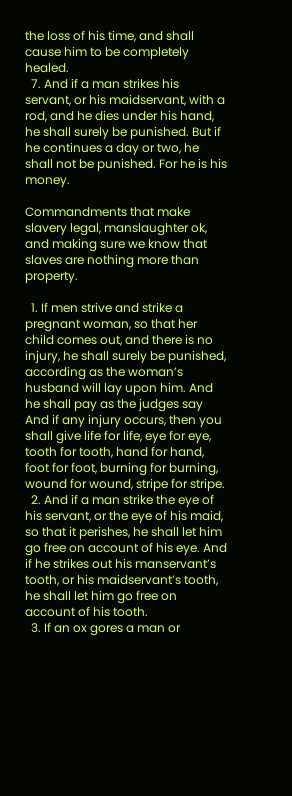the loss of his time, and shall cause him to be completely healed.
  7. And if a man strikes his servant, or his maidservant, with a rod, and he dies under his hand, he shall surely be punished. But if he continues a day or two, he shall not be punished. For he is his money.

Commandments that make slavery legal, manslaughter ok, and making sure we know that slaves are nothing more than property.

  1. If men strive and strike a pregnant woman, so that her child comes out, and there is no injury, he shall surely be punished, according as the woman’s husband will lay upon him. And he shall pay as the judges say And if any injury occurs, then you shall give life for life, eye for eye, tooth for tooth, hand for hand, foot for foot, burning for burning, wound for wound, stripe for stripe.
  2. And if a man strike the eye of his servant, or the eye of his maid, so that it perishes, he shall let him go free on account of his eye. And if he strikes out his manservant’s tooth, or his maidservant’s tooth, he shall let him go free on account of his tooth.
  3. If an ox gores a man or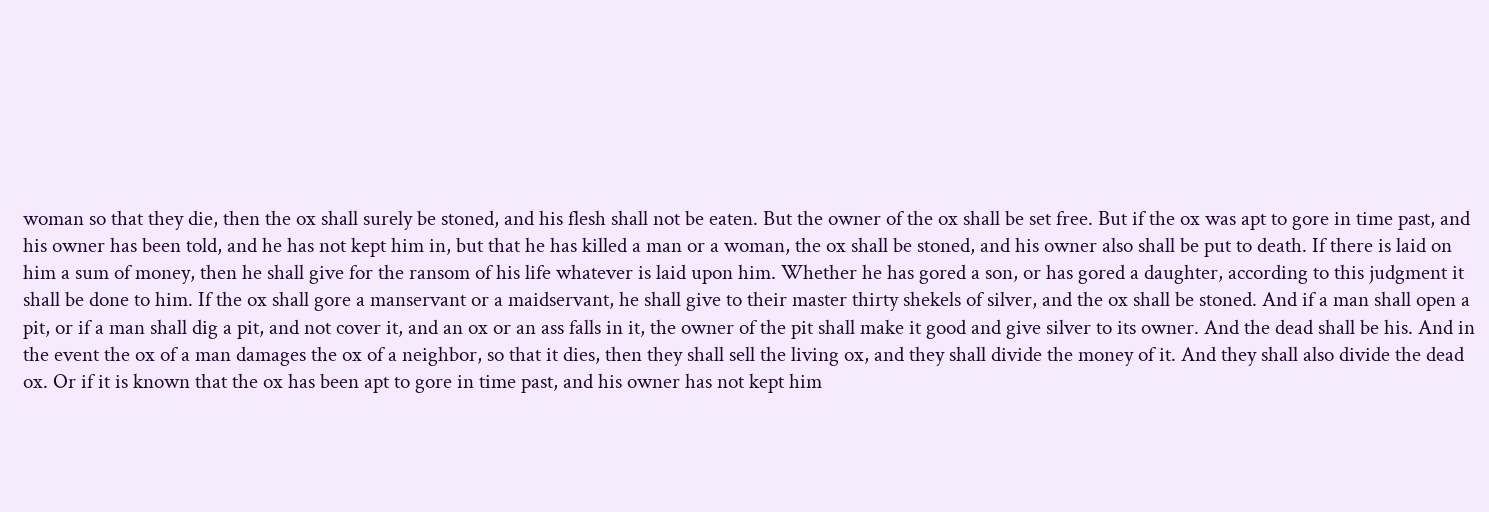woman so that they die, then the ox shall surely be stoned, and his flesh shall not be eaten. But the owner of the ox shall be set free. But if the ox was apt to gore in time past, and his owner has been told, and he has not kept him in, but that he has killed a man or a woman, the ox shall be stoned, and his owner also shall be put to death. If there is laid on him a sum of money, then he shall give for the ransom of his life whatever is laid upon him. Whether he has gored a son, or has gored a daughter, according to this judgment it shall be done to him. If the ox shall gore a manservant or a maidservant, he shall give to their master thirty shekels of silver, and the ox shall be stoned. And if a man shall open a pit, or if a man shall dig a pit, and not cover it, and an ox or an ass falls in it, the owner of the pit shall make it good and give silver to its owner. And the dead shall be his. And in the event the ox of a man damages the ox of a neighbor, so that it dies, then they shall sell the living ox, and they shall divide the money of it. And they shall also divide the dead ox. Or if it is known that the ox has been apt to gore in time past, and his owner has not kept him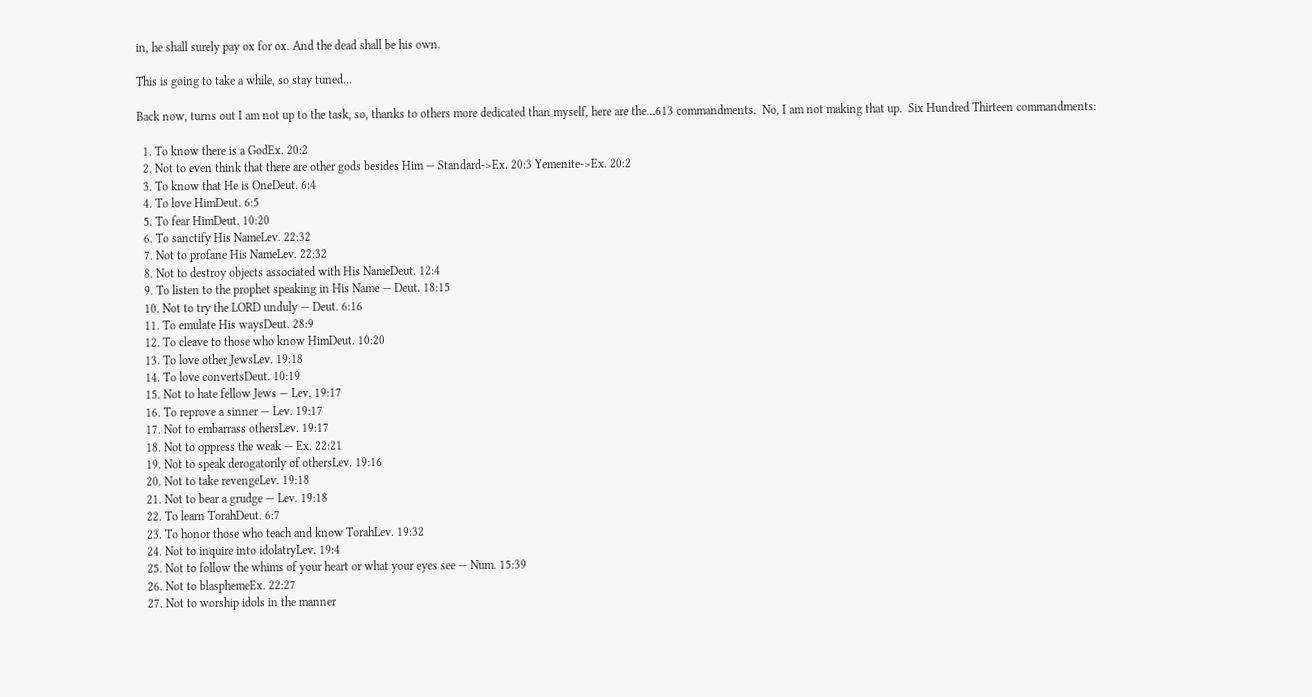in, he shall surely pay ox for ox. And the dead shall be his own.

This is going to take a while, so stay tuned…

Back now, turns out I am not up to the task, so, thanks to others more dedicated than myself, here are the…613 commandments.  No, I am not making that up.  Six Hundred Thirteen commandments:

  1. To know there is a GodEx. 20:2
  2. Not to even think that there are other gods besides Him — Standard->Ex. 20:3 Yemenite->Ex. 20:2
  3. To know that He is OneDeut. 6:4
  4. To love HimDeut. 6:5
  5. To fear HimDeut. 10:20
  6. To sanctify His NameLev. 22:32
  7. Not to profane His NameLev. 22:32
  8. Not to destroy objects associated with His NameDeut. 12:4
  9. To listen to the prophet speaking in His Name — Deut. 18:15
  10. Not to try the LORD unduly — Deut. 6:16
  11. To emulate His waysDeut. 28:9
  12. To cleave to those who know HimDeut. 10:20
  13. To love other JewsLev. 19:18
  14. To love convertsDeut. 10:19
  15. Not to hate fellow Jews — Lev. 19:17
  16. To reprove a sinner — Lev. 19:17
  17. Not to embarrass othersLev. 19:17
  18. Not to oppress the weak — Ex. 22:21
  19. Not to speak derogatorily of othersLev. 19:16
  20. Not to take revengeLev. 19:18
  21. Not to bear a grudge — Lev. 19:18
  22. To learn TorahDeut. 6:7
  23. To honor those who teach and know TorahLev. 19:32
  24. Not to inquire into idolatryLev. 19:4
  25. Not to follow the whims of your heart or what your eyes see — Num. 15:39
  26. Not to blasphemeEx. 22:27
  27. Not to worship idols in the manner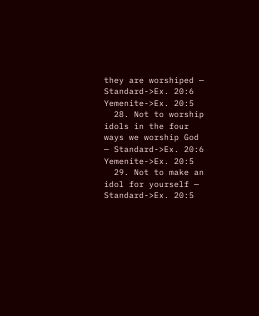they are worshiped — Standard->Ex. 20:6 Yemenite->Ex. 20:5
  28. Not to worship idols in the four ways we worship God — Standard->Ex. 20:6 Yemenite->Ex. 20:5
  29. Not to make an idol for yourself — Standard->Ex. 20:5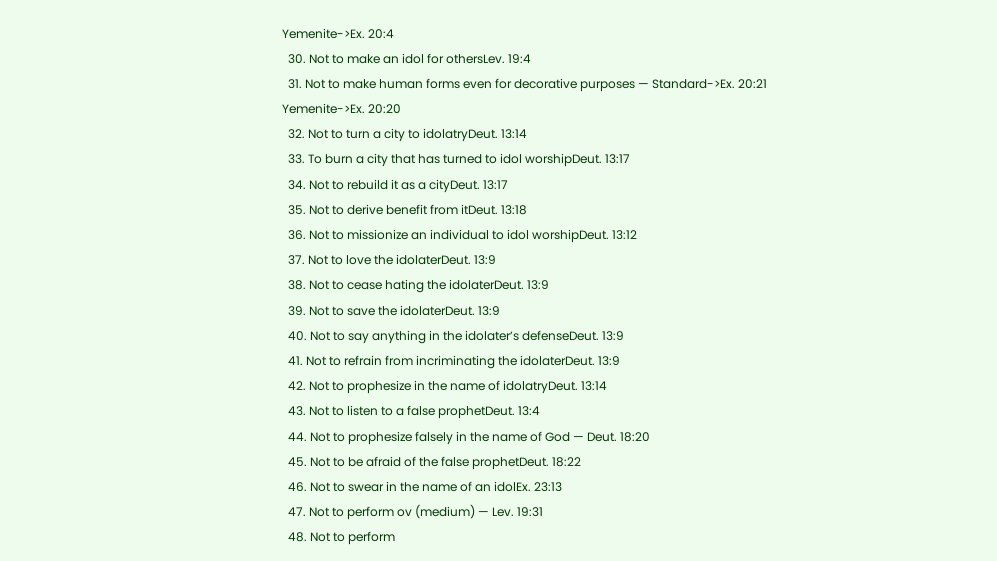Yemenite->Ex. 20:4
  30. Not to make an idol for othersLev. 19:4
  31. Not to make human forms even for decorative purposes — Standard->Ex. 20:21 Yemenite->Ex. 20:20
  32. Not to turn a city to idolatryDeut. 13:14
  33. To burn a city that has turned to idol worshipDeut. 13:17
  34. Not to rebuild it as a cityDeut. 13:17
  35. Not to derive benefit from itDeut. 13:18
  36. Not to missionize an individual to idol worshipDeut. 13:12
  37. Not to love the idolaterDeut. 13:9
  38. Not to cease hating the idolaterDeut. 13:9
  39. Not to save the idolaterDeut. 13:9
  40. Not to say anything in the idolater’s defenseDeut. 13:9
  41. Not to refrain from incriminating the idolaterDeut. 13:9
  42. Not to prophesize in the name of idolatryDeut. 13:14
  43. Not to listen to a false prophetDeut. 13:4
  44. Not to prophesize falsely in the name of God — Deut. 18:20
  45. Not to be afraid of the false prophetDeut. 18:22
  46. Not to swear in the name of an idolEx. 23:13
  47. Not to perform ov (medium) — Lev. 19:31
  48. Not to perform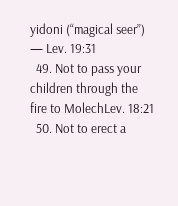yidoni (“magical seer”) — Lev. 19:31
  49. Not to pass your children through the fire to MolechLev. 18:21
  50. Not to erect a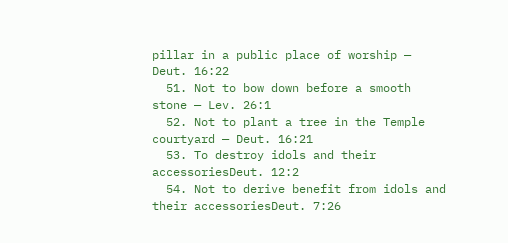pillar in a public place of worship — Deut. 16:22
  51. Not to bow down before a smooth stone — Lev. 26:1
  52. Not to plant a tree in the Temple courtyard — Deut. 16:21
  53. To destroy idols and their accessoriesDeut. 12:2
  54. Not to derive benefit from idols and their accessoriesDeut. 7:26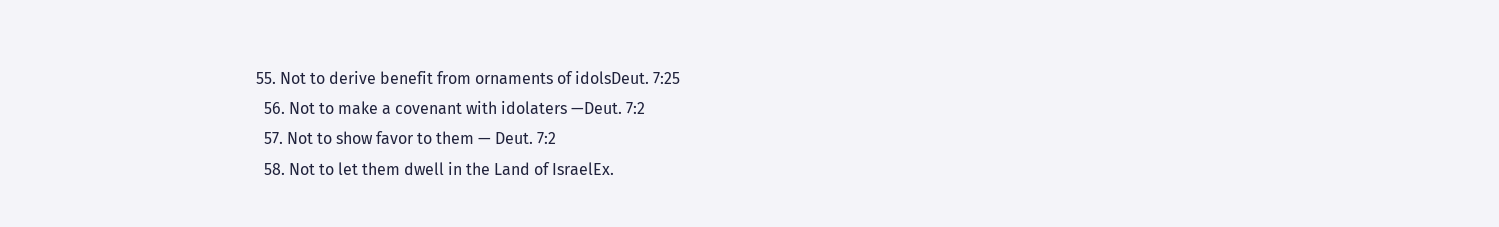55. Not to derive benefit from ornaments of idolsDeut. 7:25
  56. Not to make a covenant with idolaters —Deut. 7:2
  57. Not to show favor to them — Deut. 7:2
  58. Not to let them dwell in the Land of IsraelEx.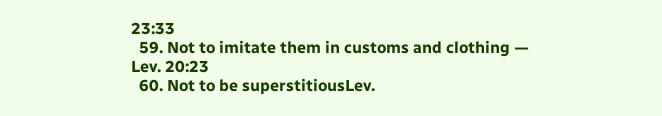23:33
  59. Not to imitate them in customs and clothing — Lev. 20:23
  60. Not to be superstitiousLev.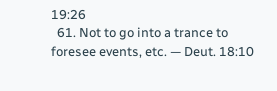19:26
  61. Not to go into a trance to foresee events, etc. — Deut. 18:10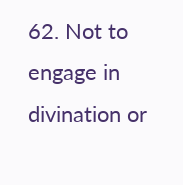62. Not to engage in divination or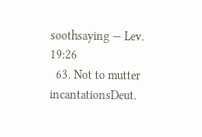soothsaying — Lev. 19:26
  63. Not to mutter incantationsDeut.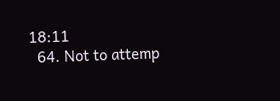18:11
  64. Not to attemp